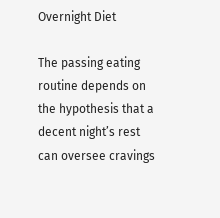Overnight Diet

The passing eating routine depends on the hypothesis that a decent night’s rest can oversee cravings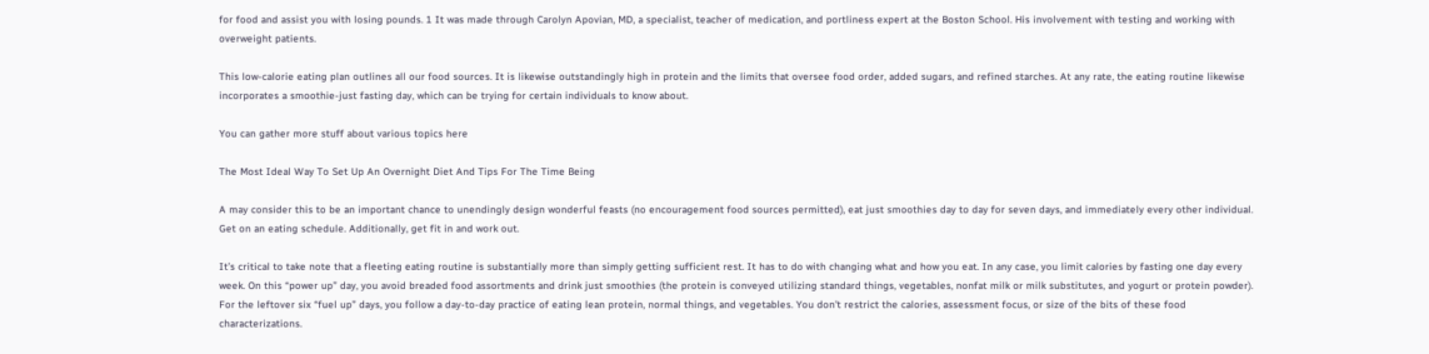for food and assist you with losing pounds. 1 It was made through Carolyn Apovian, MD, a specialist, teacher of medication, and portliness expert at the Boston School. His involvement with testing and working with overweight patients.

This low-calorie eating plan outlines all our food sources. It is likewise outstandingly high in protein and the limits that oversee food order, added sugars, and refined starches. At any rate, the eating routine likewise incorporates a smoothie-just fasting day, which can be trying for certain individuals to know about.

You can gather more stuff about various topics here

The Most Ideal Way To Set Up An Overnight Diet And Tips For The Time Being

A may consider this to be an important chance to unendingly design wonderful feasts (no encouragement food sources permitted), eat just smoothies day to day for seven days, and immediately every other individual. Get on an eating schedule. Additionally, get fit in and work out.

It’s critical to take note that a fleeting eating routine is substantially more than simply getting sufficient rest. It has to do with changing what and how you eat. In any case, you limit calories by fasting one day every week. On this “power up” day, you avoid breaded food assortments and drink just smoothies (the protein is conveyed utilizing standard things, vegetables, nonfat milk or milk substitutes, and yogurt or protein powder). For the leftover six “fuel up” days, you follow a day-to-day practice of eating lean protein, normal things, and vegetables. You don’t restrict the calories, assessment focus, or size of the bits of these food characterizations.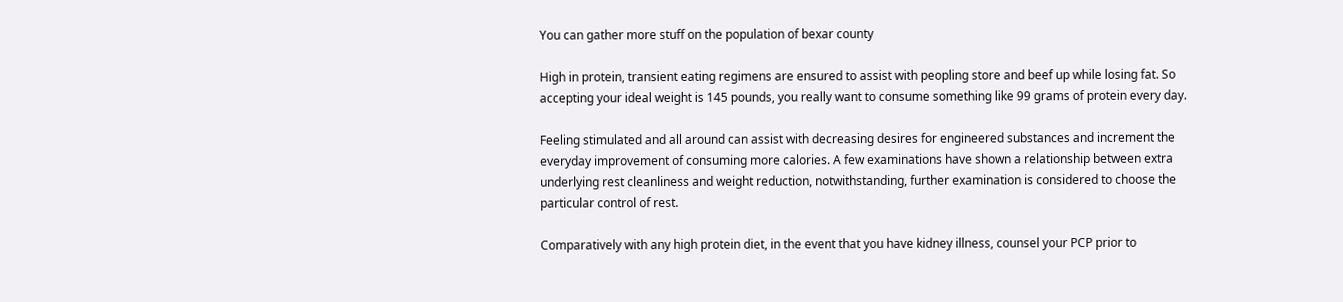You can gather more stuff on the population of bexar county

High in protein, transient eating regimens are ensured to assist with peopling store and beef up while losing fat. So accepting your ideal weight is 145 pounds, you really want to consume something like 99 grams of protein every day.

Feeling stimulated and all around can assist with decreasing desires for engineered substances and increment the everyday improvement of consuming more calories. A few examinations have shown a relationship between extra underlying rest cleanliness and weight reduction, notwithstanding, further examination is considered to choose the particular control of rest.

Comparatively with any high protein diet, in the event that you have kidney illness, counsel your PCP prior to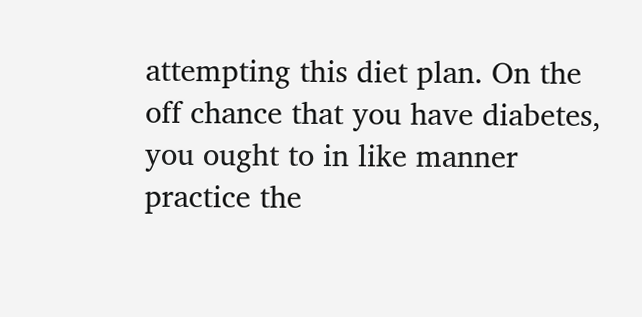attempting this diet plan. On the off chance that you have diabetes, you ought to in like manner practice the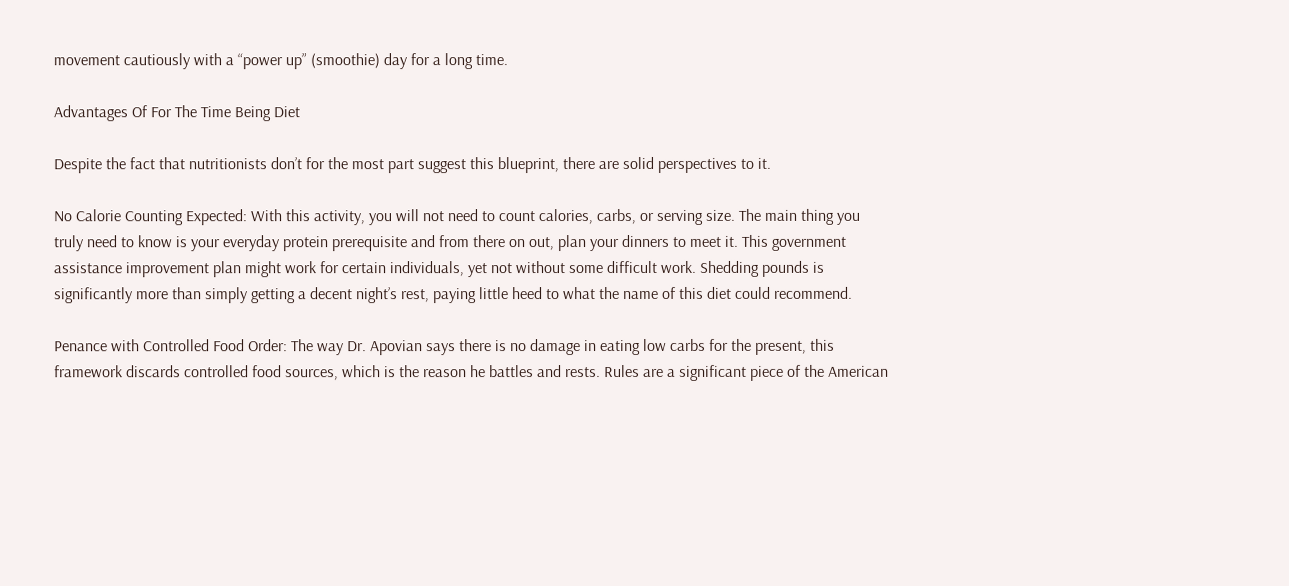movement cautiously with a “power up” (smoothie) day for a long time.

Advantages Of For The Time Being Diet

Despite the fact that nutritionists don’t for the most part suggest this blueprint, there are solid perspectives to it.

No Calorie Counting Expected: With this activity, you will not need to count calories, carbs, or serving size. The main thing you truly need to know is your everyday protein prerequisite and from there on out, plan your dinners to meet it. This government assistance improvement plan might work for certain individuals, yet not without some difficult work. Shedding pounds is significantly more than simply getting a decent night’s rest, paying little heed to what the name of this diet could recommend.

Penance with Controlled Food Order: The way Dr. Apovian says there is no damage in eating low carbs for the present, this framework discards controlled food sources, which is the reason he battles and rests. Rules are a significant piece of the American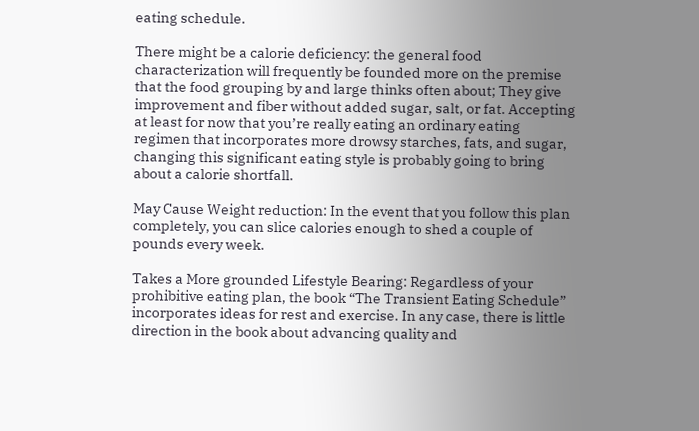eating schedule.

There might be a calorie deficiency: the general food characterization will frequently be founded more on the premise that the food grouping by and large thinks often about; They give improvement and fiber without added sugar, salt, or fat. Accepting at least for now that you’re really eating an ordinary eating regimen that incorporates more drowsy starches, fats, and sugar, changing this significant eating style is probably going to bring about a calorie shortfall.

May Cause Weight reduction: In the event that you follow this plan completely, you can slice calories enough to shed a couple of pounds every week.

Takes a More grounded Lifestyle Bearing: Regardless of your prohibitive eating plan, the book “The Transient Eating Schedule” incorporates ideas for rest and exercise. In any case, there is little direction in the book about advancing quality and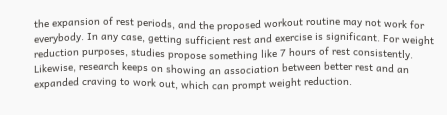the expansion of rest periods, and the proposed workout routine may not work for everybody. In any case, getting sufficient rest and exercise is significant. For weight reduction purposes, studies propose something like 7 hours of rest consistently. Likewise, research keeps on showing an association between better rest and an expanded craving to work out, which can prompt weight reduction.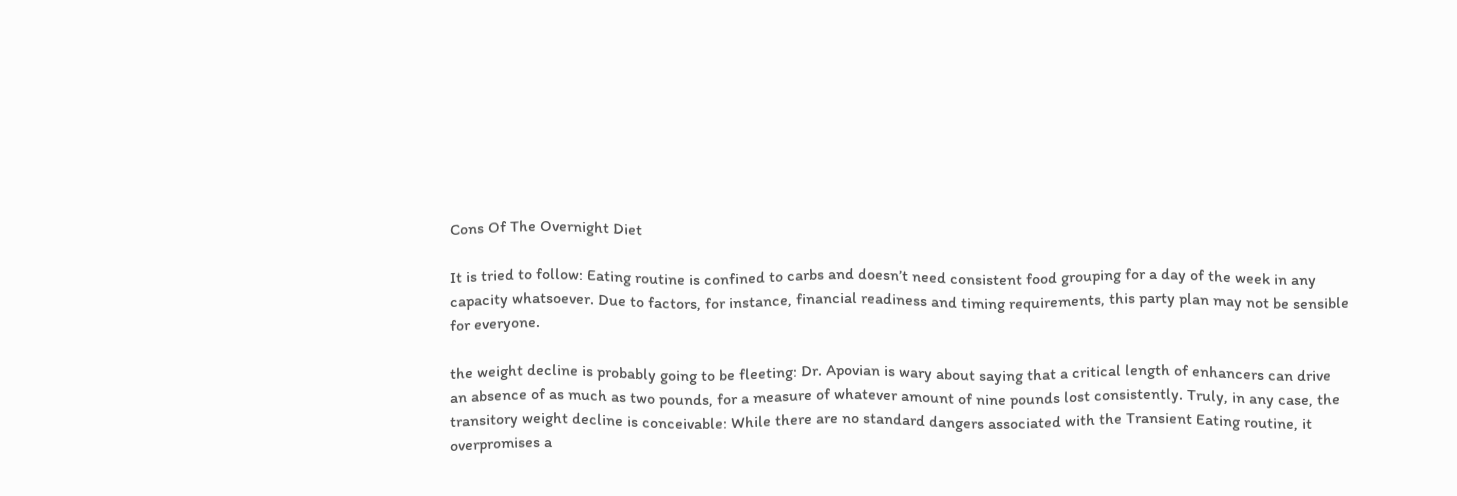Cons Of The Overnight Diet

It is tried to follow: Eating routine is confined to carbs and doesn’t need consistent food grouping for a day of the week in any capacity whatsoever. Due to factors, for instance, financial readiness and timing requirements, this party plan may not be sensible for everyone.

the weight decline is probably going to be fleeting: Dr. Apovian is wary about saying that a critical length of enhancers can drive an absence of as much as two pounds, for a measure of whatever amount of nine pounds lost consistently. Truly, in any case, the transitory weight decline is conceivable: While there are no standard dangers associated with the Transient Eating routine, it overpromises a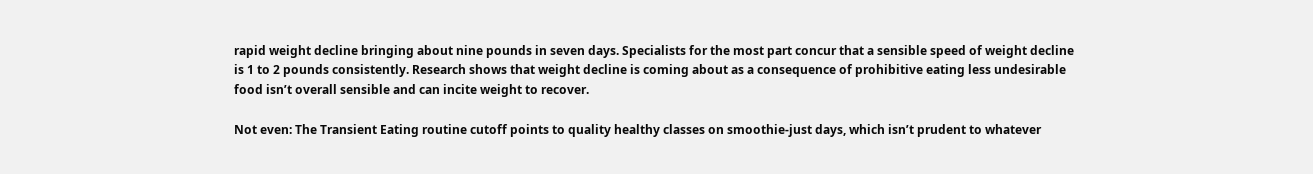rapid weight decline bringing about nine pounds in seven days. Specialists for the most part concur that a sensible speed of weight decline is 1 to 2 pounds consistently. Research shows that weight decline is coming about as a consequence of prohibitive eating less undesirable food isn’t overall sensible and can incite weight to recover.

Not even: The Transient Eating routine cutoff points to quality healthy classes on smoothie-just days, which isn’t prudent to whatever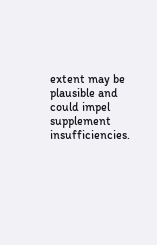extent may be plausible and could impel supplement insufficiencies.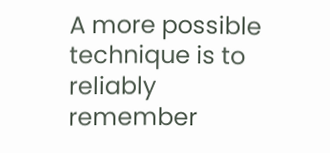A more possible technique is to reliably remember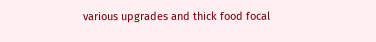various upgrades and thick food focal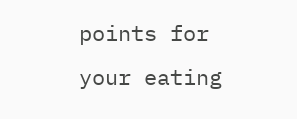points for your eating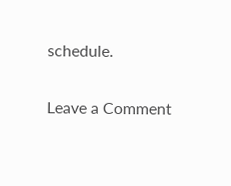schedule.

Leave a Comment